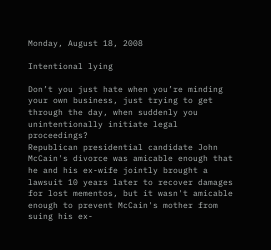Monday, August 18, 2008

Intentional lying

Don’t you just hate when you’re minding your own business, just trying to get through the day, when suddenly you unintentionally initiate legal proceedings?
Republican presidential candidate John McCain's divorce was amicable enough that he and his ex-wife jointly brought a lawsuit 10 years later to recover damages for lost mementos, but it wasn't amicable enough to prevent McCain's mother from suing his ex-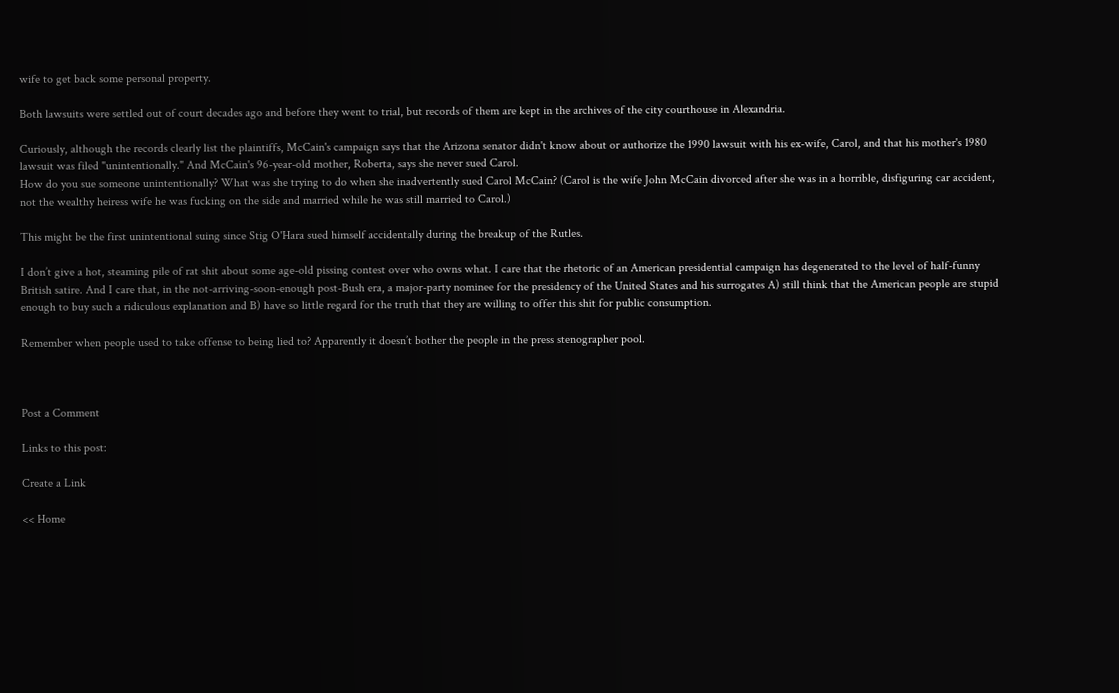wife to get back some personal property.

Both lawsuits were settled out of court decades ago and before they went to trial, but records of them are kept in the archives of the city courthouse in Alexandria.

Curiously, although the records clearly list the plaintiffs, McCain's campaign says that the Arizona senator didn't know about or authorize the 1990 lawsuit with his ex-wife, Carol, and that his mother's 1980 lawsuit was filed "unintentionally." And McCain's 96-year-old mother, Roberta, says she never sued Carol.
How do you sue someone unintentionally? What was she trying to do when she inadvertently sued Carol McCain? (Carol is the wife John McCain divorced after she was in a horrible, disfiguring car accident, not the wealthy heiress wife he was fucking on the side and married while he was still married to Carol.)

This might be the first unintentional suing since Stig O'Hara sued himself accidentally during the breakup of the Rutles.

I don’t give a hot, steaming pile of rat shit about some age-old pissing contest over who owns what. I care that the rhetoric of an American presidential campaign has degenerated to the level of half-funny British satire. And I care that, in the not-arriving-soon-enough post-Bush era, a major-party nominee for the presidency of the United States and his surrogates A) still think that the American people are stupid enough to buy such a ridiculous explanation and B) have so little regard for the truth that they are willing to offer this shit for public consumption.

Remember when people used to take offense to being lied to? Apparently it doesn’t bother the people in the press stenographer pool.



Post a Comment

Links to this post:

Create a Link

<< Home